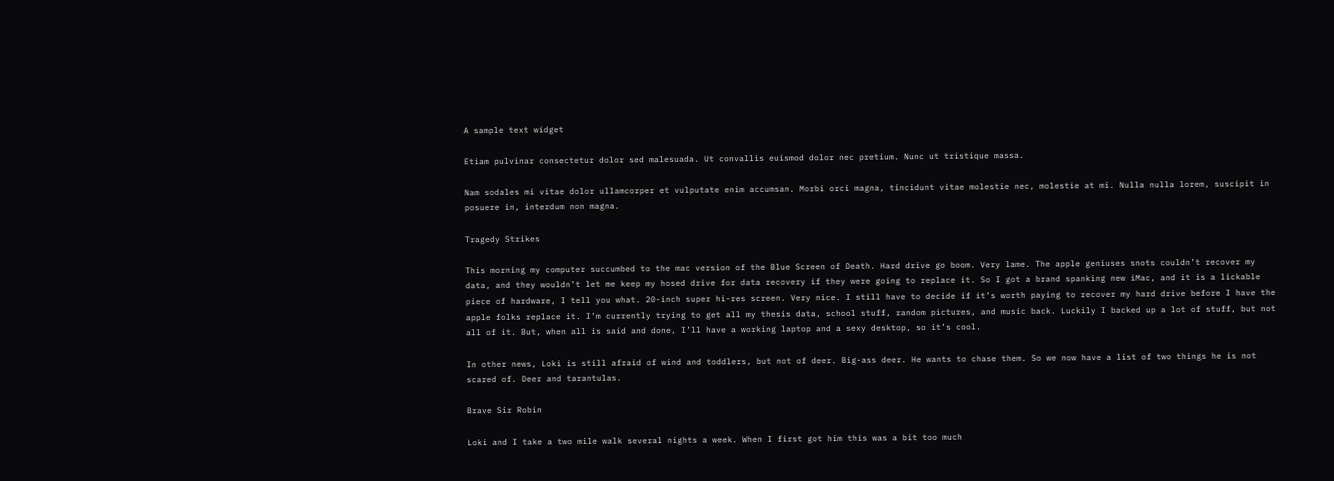A sample text widget

Etiam pulvinar consectetur dolor sed malesuada. Ut convallis euismod dolor nec pretium. Nunc ut tristique massa.

Nam sodales mi vitae dolor ullamcorper et vulputate enim accumsan. Morbi orci magna, tincidunt vitae molestie nec, molestie at mi. Nulla nulla lorem, suscipit in posuere in, interdum non magna.

Tragedy Strikes

This morning my computer succumbed to the mac version of the Blue Screen of Death. Hard drive go boom. Very lame. The apple geniuses snots couldn’t recover my data, and they wouldn’t let me keep my hosed drive for data recovery if they were going to replace it. So I got a brand spanking new iMac, and it is a lickable piece of hardware, I tell you what. 20-inch super hi-res screen. Very nice. I still have to decide if it’s worth paying to recover my hard drive before I have the apple folks replace it. I’m currently trying to get all my thesis data, school stuff, random pictures, and music back. Luckily I backed up a lot of stuff, but not all of it. But, when all is said and done, I’ll have a working laptop and a sexy desktop, so it’s cool.

In other news, Loki is still afraid of wind and toddlers, but not of deer. Big-ass deer. He wants to chase them. So we now have a list of two things he is not scared of. Deer and tarantulas.

Brave Sir Robin

Loki and I take a two mile walk several nights a week. When I first got him this was a bit too much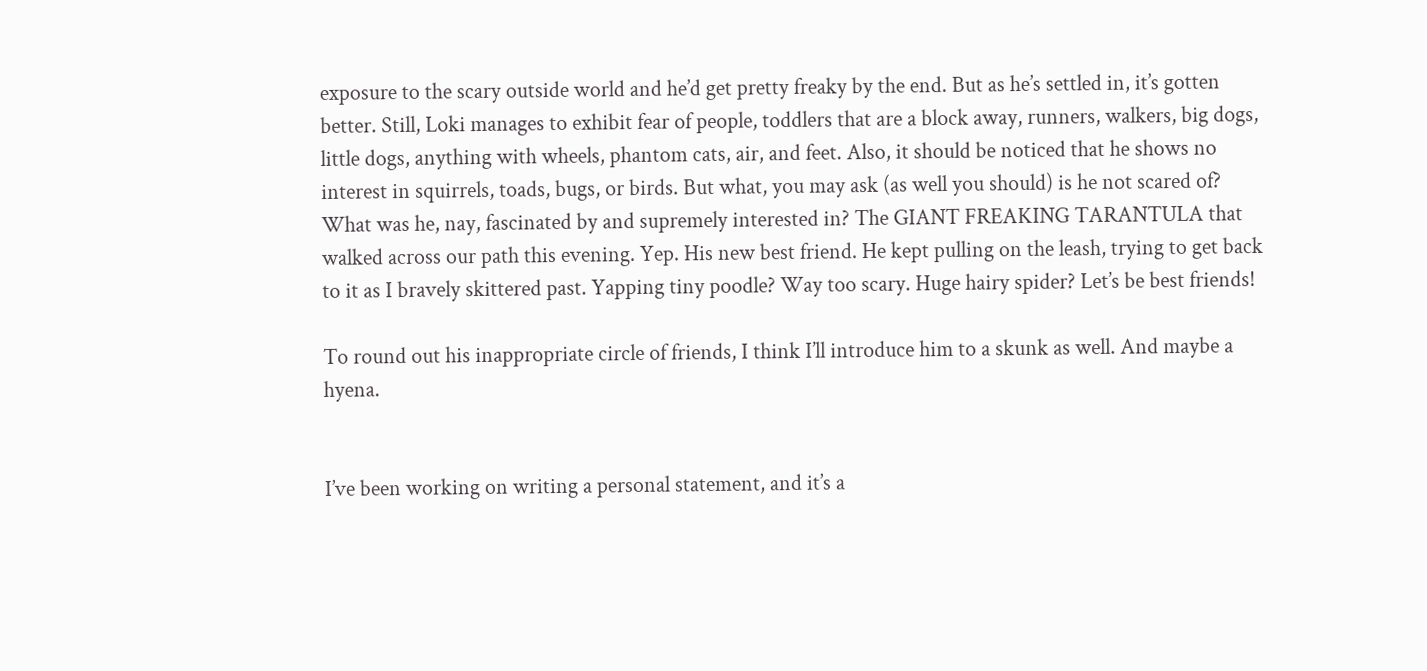exposure to the scary outside world and he’d get pretty freaky by the end. But as he’s settled in, it’s gotten better. Still, Loki manages to exhibit fear of people, toddlers that are a block away, runners, walkers, big dogs, little dogs, anything with wheels, phantom cats, air, and feet. Also, it should be noticed that he shows no interest in squirrels, toads, bugs, or birds. But what, you may ask (as well you should) is he not scared of? What was he, nay, fascinated by and supremely interested in? The GIANT FREAKING TARANTULA that walked across our path this evening. Yep. His new best friend. He kept pulling on the leash, trying to get back to it as I bravely skittered past. Yapping tiny poodle? Way too scary. Huge hairy spider? Let’s be best friends!

To round out his inappropriate circle of friends, I think I’ll introduce him to a skunk as well. And maybe a hyena.


I’ve been working on writing a personal statement, and it’s a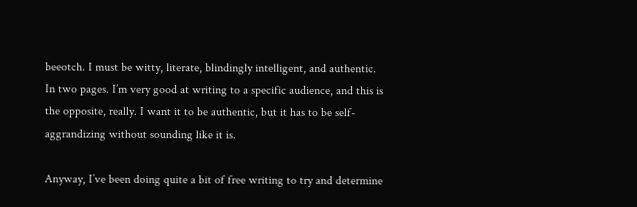beeotch. I must be witty, literate, blindingly intelligent, and authentic. In two pages. I’m very good at writing to a specific audience, and this is the opposite, really. I want it to be authentic, but it has to be self-aggrandizing without sounding like it is.

Anyway, I’ve been doing quite a bit of free writing to try and determine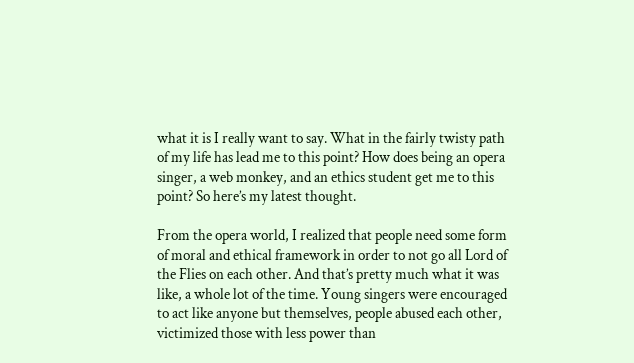what it is I really want to say. What in the fairly twisty path of my life has lead me to this point? How does being an opera singer, a web monkey, and an ethics student get me to this point? So here’s my latest thought.

From the opera world, I realized that people need some form of moral and ethical framework in order to not go all Lord of the Flies on each other. And that’s pretty much what it was like, a whole lot of the time. Young singers were encouraged to act like anyone but themselves, people abused each other, victimized those with less power than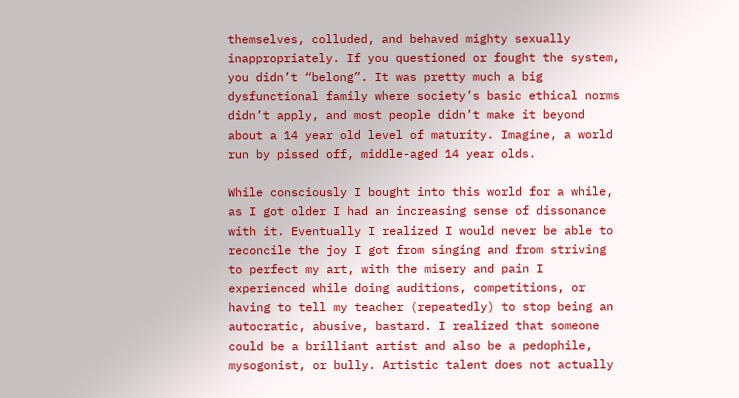themselves, colluded, and behaved mighty sexually inappropriately. If you questioned or fought the system, you didn’t “belong”. It was pretty much a big dysfunctional family where society’s basic ethical norms didn’t apply, and most people didn’t make it beyond about a 14 year old level of maturity. Imagine, a world run by pissed off, middle-aged 14 year olds.

While consciously I bought into this world for a while, as I got older I had an increasing sense of dissonance with it. Eventually I realized I would never be able to reconcile the joy I got from singing and from striving to perfect my art, with the misery and pain I experienced while doing auditions, competitions, or having to tell my teacher (repeatedly) to stop being an autocratic, abusive, bastard. I realized that someone could be a brilliant artist and also be a pedophile, mysogonist, or bully. Artistic talent does not actually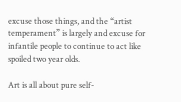excuse those things, and the “artist temperament” is largely and excuse for infantile people to continue to act like spoiled two year olds.

Art is all about pure self-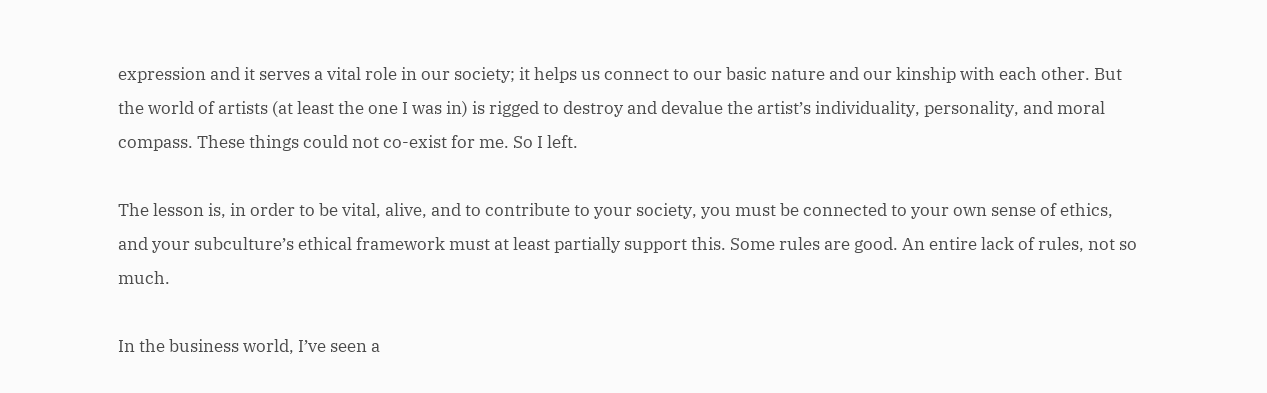expression and it serves a vital role in our society; it helps us connect to our basic nature and our kinship with each other. But the world of artists (at least the one I was in) is rigged to destroy and devalue the artist’s individuality, personality, and moral compass. These things could not co-exist for me. So I left.

The lesson is, in order to be vital, alive, and to contribute to your society, you must be connected to your own sense of ethics, and your subculture’s ethical framework must at least partially support this. Some rules are good. An entire lack of rules, not so much.

In the business world, I’ve seen a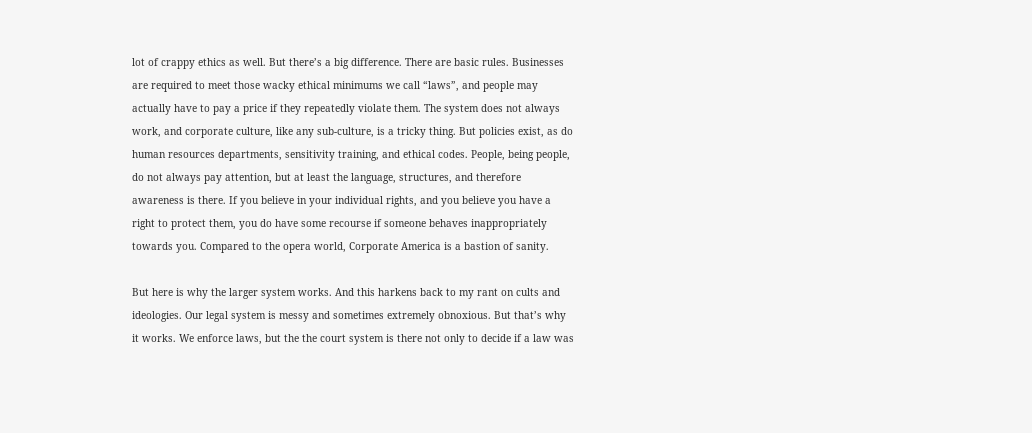lot of crappy ethics as well. But there’s a big difference. There are basic rules. Businesses are required to meet those wacky ethical minimums we call “laws”, and people may actually have to pay a price if they repeatedly violate them. The system does not always work, and corporate culture, like any sub-culture, is a tricky thing. But policies exist, as do human resources departments, sensitivity training, and ethical codes. People, being people, do not always pay attention, but at least the language, structures, and therefore awareness is there. If you believe in your individual rights, and you believe you have a right to protect them, you do have some recourse if someone behaves inappropriately towards you. Compared to the opera world, Corporate America is a bastion of sanity.

But here is why the larger system works. And this harkens back to my rant on cults and ideologies. Our legal system is messy and sometimes extremely obnoxious. But that’s why it works. We enforce laws, but the the court system is there not only to decide if a law was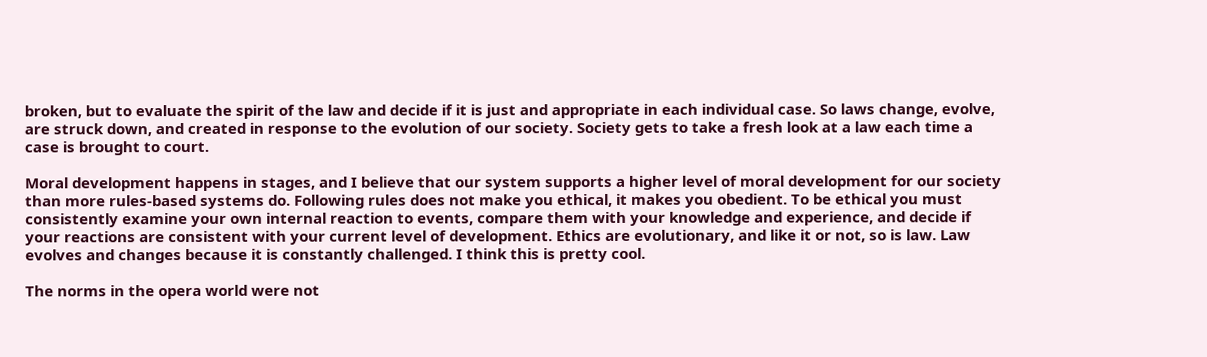broken, but to evaluate the spirit of the law and decide if it is just and appropriate in each individual case. So laws change, evolve, are struck down, and created in response to the evolution of our society. Society gets to take a fresh look at a law each time a case is brought to court.

Moral development happens in stages, and I believe that our system supports a higher level of moral development for our society than more rules-based systems do. Following rules does not make you ethical, it makes you obedient. To be ethical you must consistently examine your own internal reaction to events, compare them with your knowledge and experience, and decide if your reactions are consistent with your current level of development. Ethics are evolutionary, and like it or not, so is law. Law evolves and changes because it is constantly challenged. I think this is pretty cool.

The norms in the opera world were not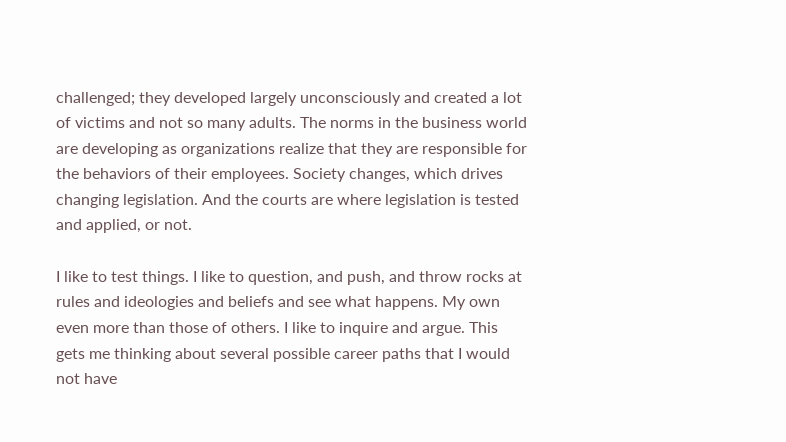challenged; they developed largely unconsciously and created a lot of victims and not so many adults. The norms in the business world are developing as organizations realize that they are responsible for the behaviors of their employees. Society changes, which drives changing legislation. And the courts are where legislation is tested and applied, or not.

I like to test things. I like to question, and push, and throw rocks at rules and ideologies and beliefs and see what happens. My own even more than those of others. I like to inquire and argue. This gets me thinking about several possible career paths that I would not have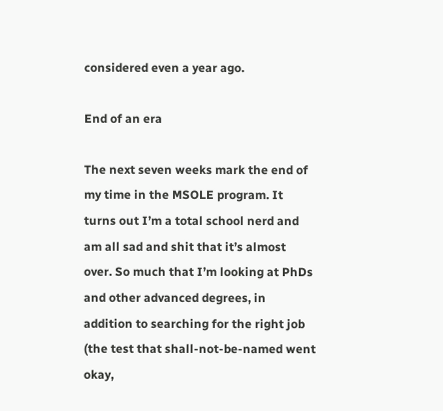considered even a year ago.

End of an era

The next seven weeks mark the end of my time in the MSOLE program. It turns out I’m a total school nerd and am all sad and shit that it’s almost over. So much that I’m looking at PhDs and other advanced degrees, in addition to searching for the right job (the test that shall-not-be-named went okay,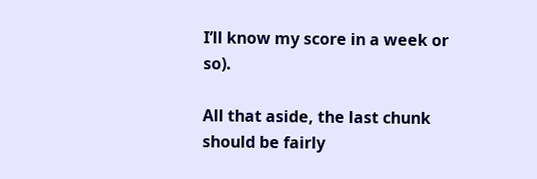I’ll know my score in a week or so).

All that aside, the last chunk should be fairly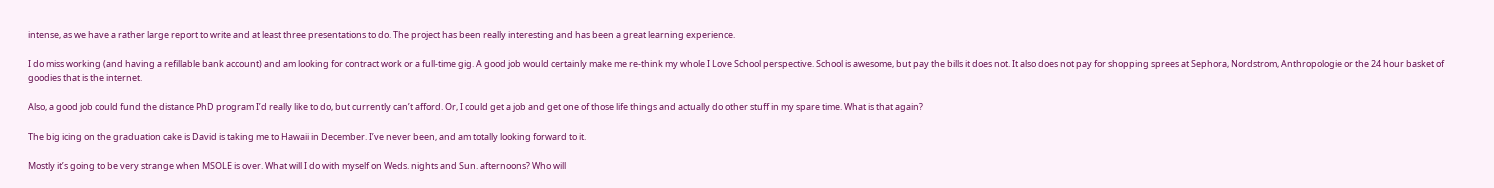intense, as we have a rather large report to write and at least three presentations to do. The project has been really interesting and has been a great learning experience.

I do miss working (and having a refillable bank account) and am looking for contract work or a full-time gig. A good job would certainly make me re-think my whole I Love School perspective. School is awesome, but pay the bills it does not. It also does not pay for shopping sprees at Sephora, Nordstrom, Anthropologie or the 24 hour basket of goodies that is the internet.

Also, a good job could fund the distance PhD program I’d really like to do, but currently can’t afford. Or, I could get a job and get one of those life things and actually do other stuff in my spare time. What is that again?

The big icing on the graduation cake is David is taking me to Hawaii in December. I’ve never been, and am totally looking forward to it.

Mostly it’s going to be very strange when MSOLE is over. What will I do with myself on Weds. nights and Sun. afternoons? Who will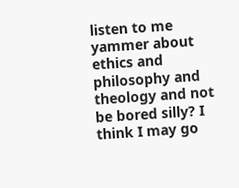listen to me yammer about ethics and philosophy and theology and not be bored silly? I think I may go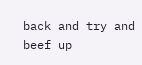back and try and beef up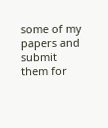some of my papers and submit them for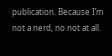publication. Because I’m not a nerd, no not at all.